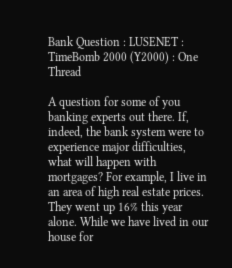Bank Question : LUSENET : TimeBomb 2000 (Y2000) : One Thread

A question for some of you banking experts out there. If, indeed, the bank system were to experience major difficulties, what will happen with mortgages? For example, I live in an area of high real estate prices. They went up 16% this year alone. While we have lived in our house for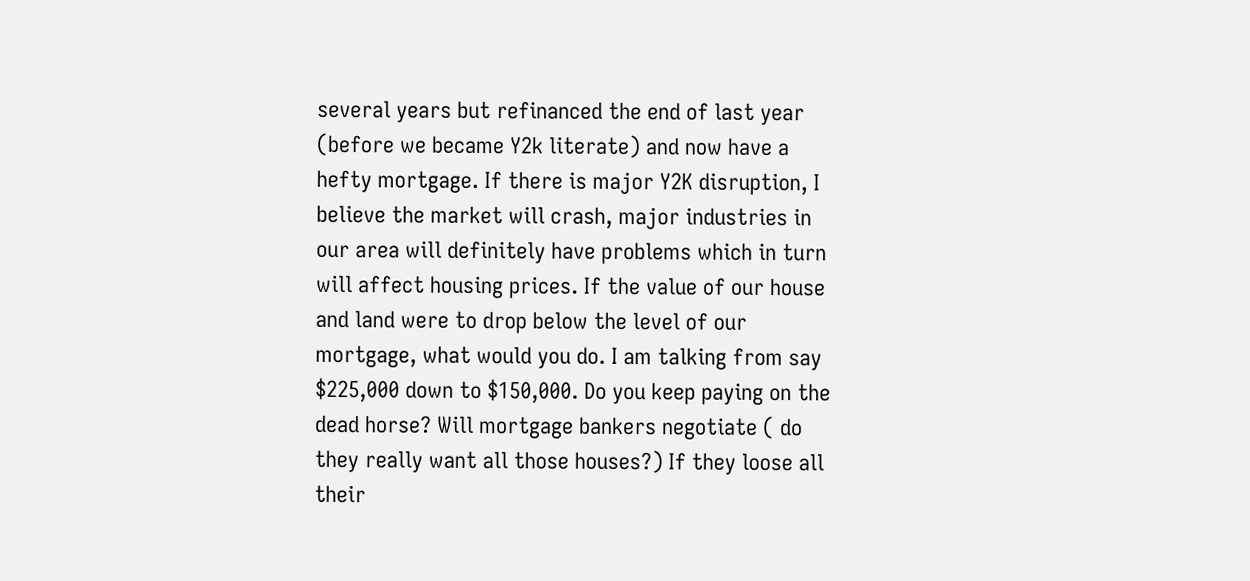several years but refinanced the end of last year (before we became Y2k literate) and now have a hefty mortgage. If there is major Y2K disruption, I believe the market will crash, major industries in our area will definitely have problems which in turn will affect housing prices. If the value of our house and land were to drop below the level of our mortgage, what would you do. I am talking from say $225,000 down to $150,000. Do you keep paying on the dead horse? Will mortgage bankers negotiate ( do they really want all those houses?) If they loose all their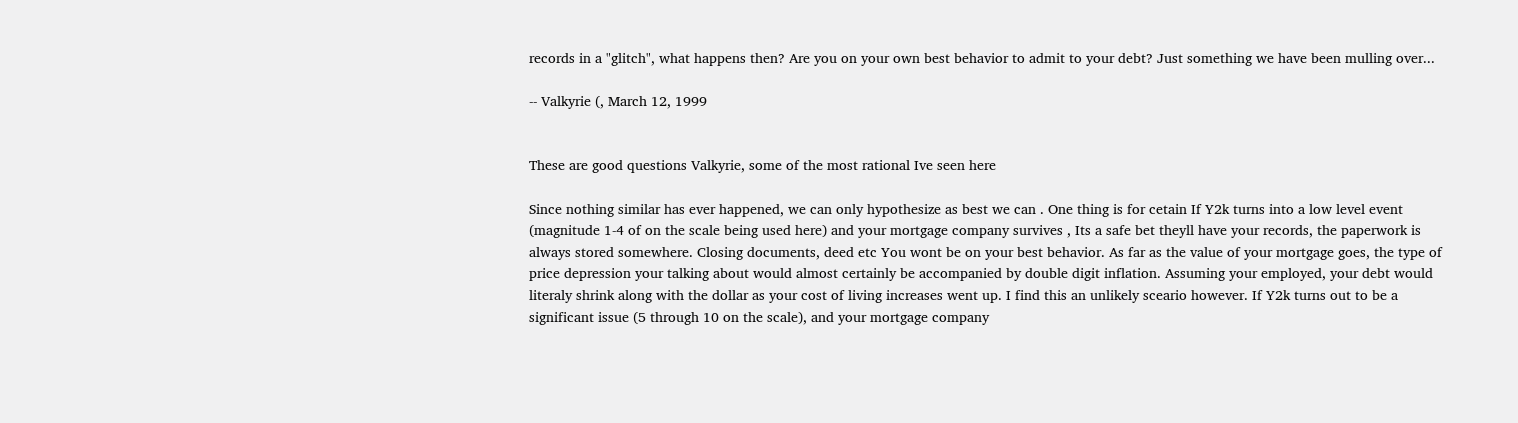records in a "glitch", what happens then? Are you on your own best behavior to admit to your debt? Just something we have been mulling over...

-- Valkyrie (, March 12, 1999


These are good questions Valkyrie, some of the most rational Ive seen here

Since nothing similar has ever happened, we can only hypothesize as best we can . One thing is for cetain If Y2k turns into a low level event (magnitude 1-4 of on the scale being used here) and your mortgage company survives , Its a safe bet theyll have your records, the paperwork is always stored somewhere. Closing documents, deed etc You wont be on your best behavior. As far as the value of your mortgage goes, the type of price depression your talking about would almost certainly be accompanied by double digit inflation. Assuming your employed, your debt would literaly shrink along with the dollar as your cost of living increases went up. I find this an unlikely sceario however. If Y2k turns out to be a significant issue (5 through 10 on the scale), and your mortgage company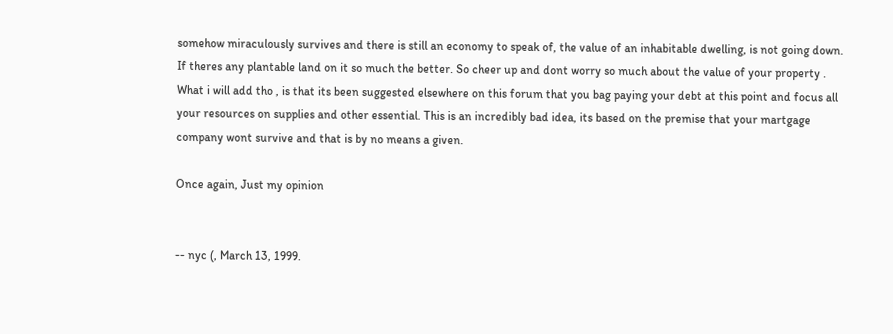somehow miraculously survives and there is still an economy to speak of, the value of an inhabitable dwelling, is not going down. If theres any plantable land on it so much the better. So cheer up and dont worry so much about the value of your property . What i will add tho , is that its been suggested elsewhere on this forum that you bag paying your debt at this point and focus all your resources on supplies and other essential. This is an incredibly bad idea, its based on the premise that your martgage company wont survive and that is by no means a given.

Once again, Just my opinion


-- nyc (, March 13, 1999.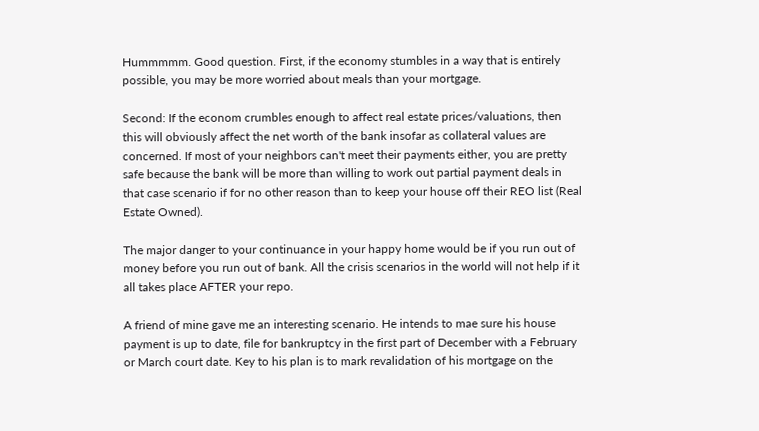Hummmmm. Good question. First, if the economy stumbles in a way that is entirely possible, you may be more worried about meals than your mortgage.

Second: If the econom crumbles enough to affect real estate prices/valuations, then this will obviously affect the net worth of the bank insofar as collateral values are concerned. If most of your neighbors can't meet their payments either, you are pretty safe because the bank will be more than willing to work out partial payment deals in that case scenario if for no other reason than to keep your house off their REO list (Real Estate Owned).

The major danger to your continuance in your happy home would be if you run out of money before you run out of bank. All the crisis scenarios in the world will not help if it all takes place AFTER your repo.

A friend of mine gave me an interesting scenario. He intends to mae sure his house payment is up to date, file for bankruptcy in the first part of December with a February or March court date. Key to his plan is to mark revalidation of his mortgage on the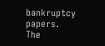bankruptcy papers. The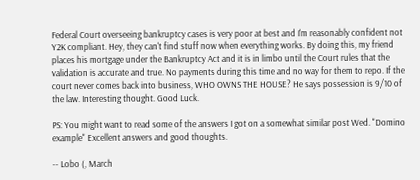Federal Court overseeing bankruptcy cases is very poor at best and I'm reasonably confident not Y2K compliant. Hey, they can't find stuff now when everything works. By doing this, my friend places his mortgage under the Bankruptcy Act and it is in limbo until the Court rules that the validation is accurate and true. No payments during this time and no way for them to repo. If the court never comes back into business, WHO OWNS THE HOUSE? He says possession is 9/10 of the law. Interesting thought. Good Luck.

PS: You might want to read some of the answers I got on a somewhat similar post Wed. "Domino example" Excellent answers and good thoughts.

-- Lobo (, March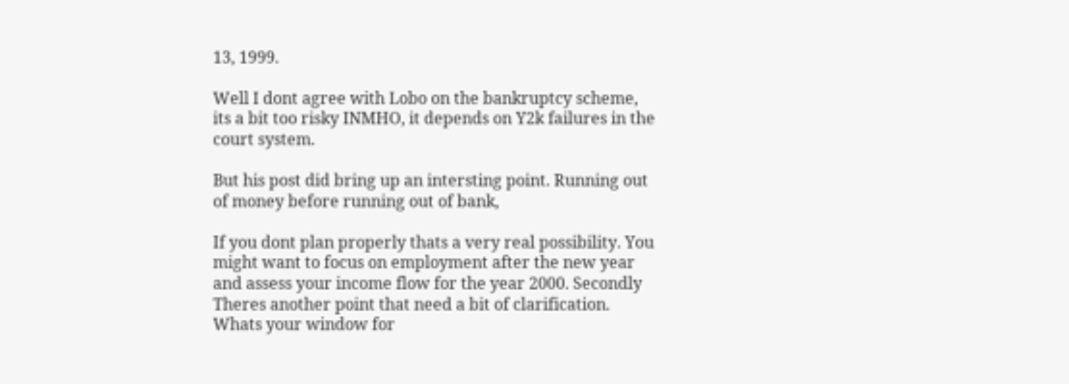13, 1999.

Well I dont agree with Lobo on the bankruptcy scheme, its a bit too risky INMHO, it depends on Y2k failures in the court system.

But his post did bring up an intersting point. Running out of money before running out of bank,

If you dont plan properly thats a very real possibility. You might want to focus on employment after the new year and assess your income flow for the year 2000. Secondly Theres another point that need a bit of clarification. Whats your window for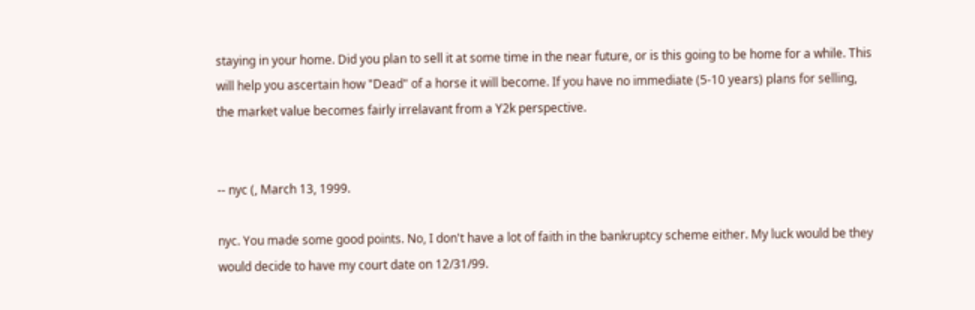staying in your home. Did you plan to sell it at some time in the near future, or is this going to be home for a while. This will help you ascertain how "Dead" of a horse it will become. If you have no immediate (5-10 years) plans for selling, the market value becomes fairly irrelavant from a Y2k perspective.


-- nyc (, March 13, 1999.

nyc. You made some good points. No, I don't have a lot of faith in the bankruptcy scheme either. My luck would be they would decide to have my court date on 12/31/99.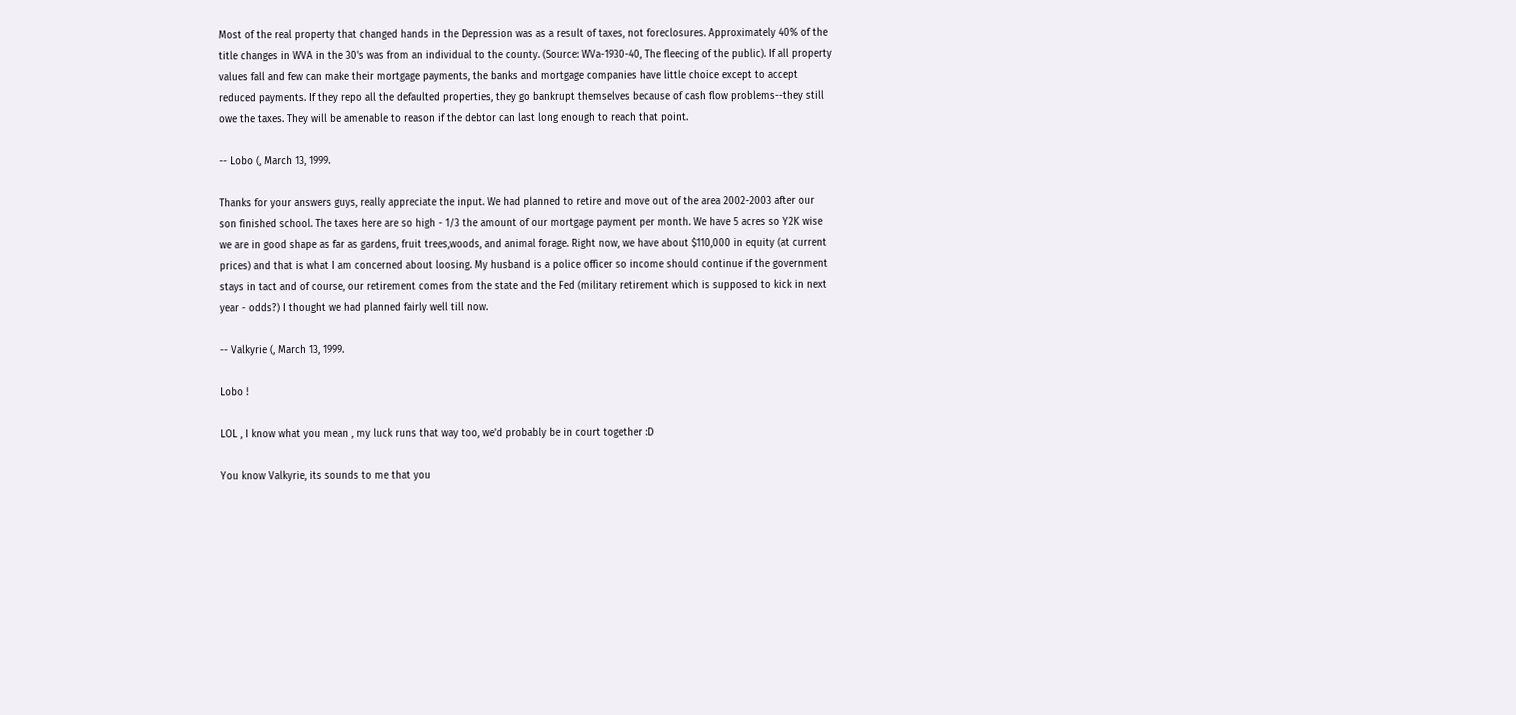Most of the real property that changed hands in the Depression was as a result of taxes, not foreclosures. Approximately 40% of the title changes in WVA in the 30's was from an individual to the county. (Source: WVa-1930-40, The fleecing of the public). If all property values fall and few can make their mortgage payments, the banks and mortgage companies have little choice except to accept reduced payments. If they repo all the defaulted properties, they go bankrupt themselves because of cash flow problems--they still owe the taxes. They will be amenable to reason if the debtor can last long enough to reach that point.

-- Lobo (, March 13, 1999.

Thanks for your answers guys, really appreciate the input. We had planned to retire and move out of the area 2002-2003 after our son finished school. The taxes here are so high - 1/3 the amount of our mortgage payment per month. We have 5 acres so Y2K wise we are in good shape as far as gardens, fruit trees,woods, and animal forage. Right now, we have about $110,000 in equity (at current prices) and that is what I am concerned about loosing. My husband is a police officer so income should continue if the government stays in tact and of course, our retirement comes from the state and the Fed (military retirement which is supposed to kick in next year - odds?) I thought we had planned fairly well till now.

-- Valkyrie (, March 13, 1999.

Lobo !

LOL , I know what you mean , my luck runs that way too, we'd probably be in court together :D

You know Valkyrie, its sounds to me that you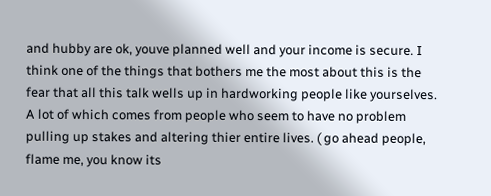and hubby are ok, youve planned well and your income is secure. I think one of the things that bothers me the most about this is the fear that all this talk wells up in hardworking people like yourselves. A lot of which comes from people who seem to have no problem pulling up stakes and altering thier entire lives. ( go ahead people, flame me, you know its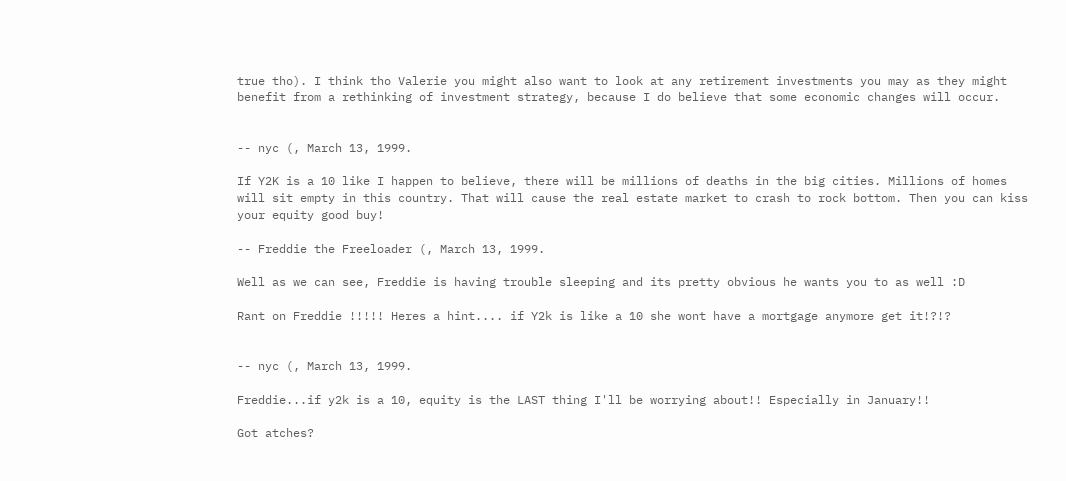true tho). I think tho Valerie you might also want to look at any retirement investments you may as they might benefit from a rethinking of investment strategy, because I do believe that some economic changes will occur.


-- nyc (, March 13, 1999.

If Y2K is a 10 like I happen to believe, there will be millions of deaths in the big cities. Millions of homes will sit empty in this country. That will cause the real estate market to crash to rock bottom. Then you can kiss your equity good buy!

-- Freddie the Freeloader (, March 13, 1999.

Well as we can see, Freddie is having trouble sleeping and its pretty obvious he wants you to as well :D

Rant on Freddie !!!!! Heres a hint.... if Y2k is like a 10 she wont have a mortgage anymore get it!?!?


-- nyc (, March 13, 1999.

Freddie...if y2k is a 10, equity is the LAST thing I'll be worrying about!! Especially in January!!

Got atches?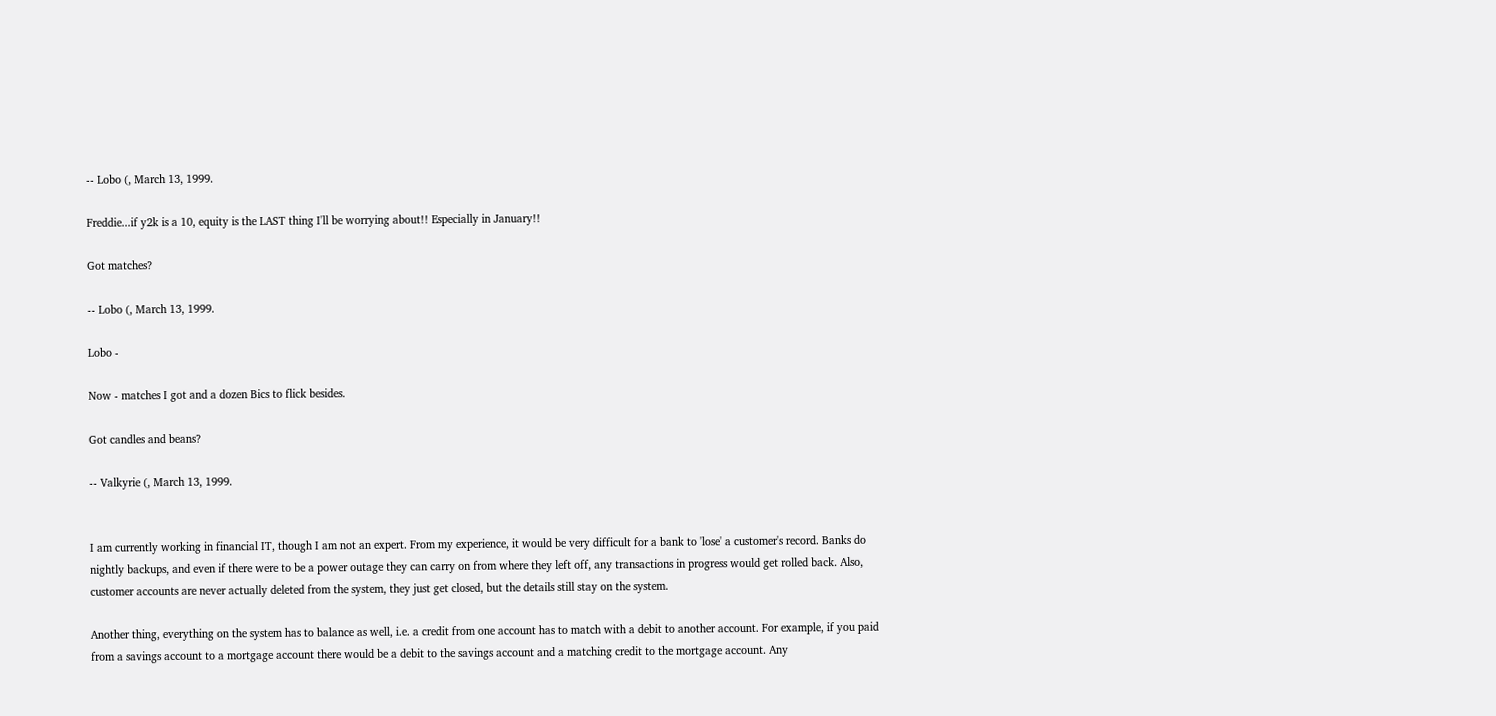-- Lobo (, March 13, 1999.

Freddie...if y2k is a 10, equity is the LAST thing I'll be worrying about!! Especially in January!!

Got matches?

-- Lobo (, March 13, 1999.

Lobo -

Now - matches I got and a dozen Bics to flick besides.

Got candles and beans?

-- Valkyrie (, March 13, 1999.


I am currently working in financial IT, though I am not an expert. From my experience, it would be very difficult for a bank to 'lose' a customer's record. Banks do nightly backups, and even if there were to be a power outage they can carry on from where they left off, any transactions in progress would get rolled back. Also, customer accounts are never actually deleted from the system, they just get closed, but the details still stay on the system.

Another thing, everything on the system has to balance as well, i.e. a credit from one account has to match with a debit to another account. For example, if you paid from a savings account to a mortgage account there would be a debit to the savings account and a matching credit to the mortgage account. Any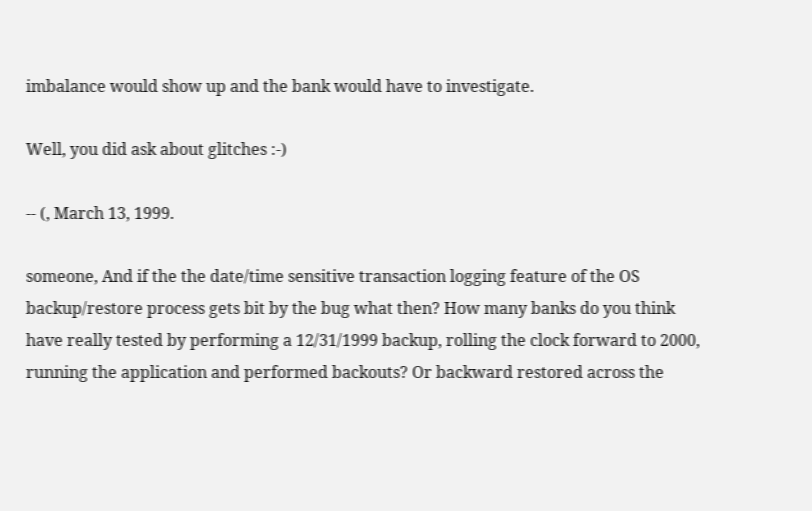imbalance would show up and the bank would have to investigate.

Well, you did ask about glitches :-)

-- (, March 13, 1999.

someone, And if the the date/time sensitive transaction logging feature of the OS backup/restore process gets bit by the bug what then? How many banks do you think have really tested by performing a 12/31/1999 backup, rolling the clock forward to 2000, running the application and performed backouts? Or backward restored across the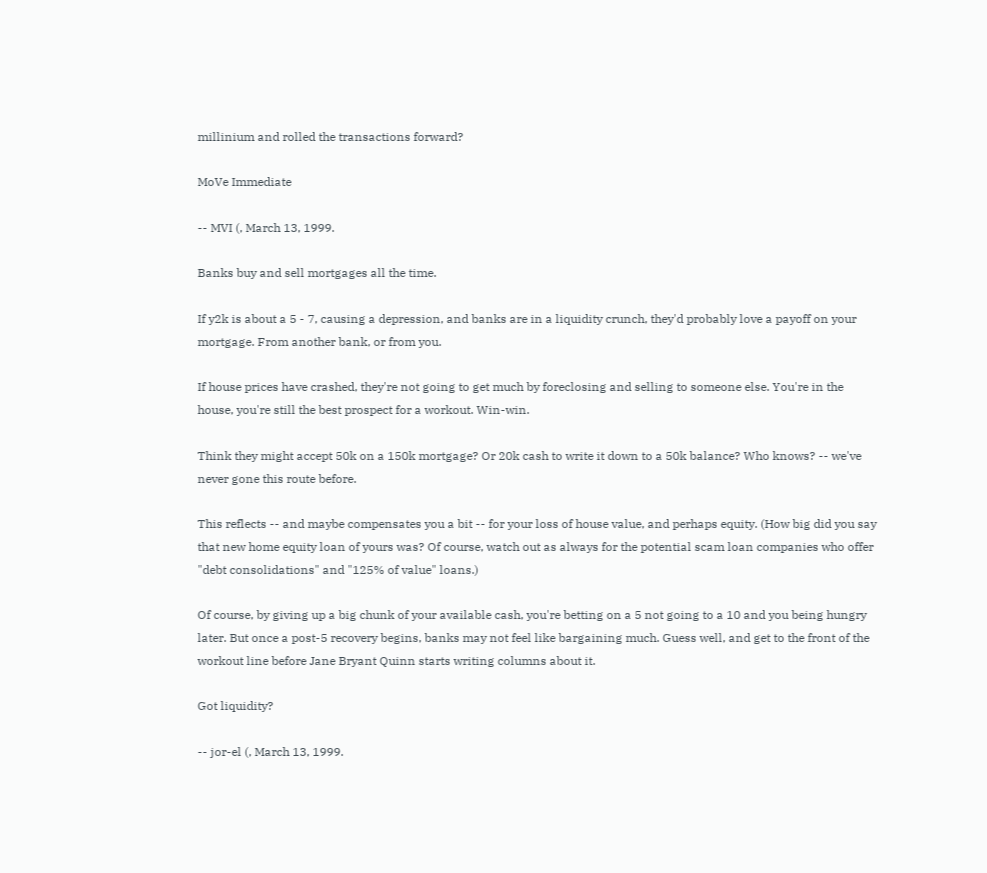millinium and rolled the transactions forward?

MoVe Immediate

-- MVI (, March 13, 1999.

Banks buy and sell mortgages all the time.

If y2k is about a 5 - 7, causing a depression, and banks are in a liquidity crunch, they'd probably love a payoff on your mortgage. From another bank, or from you.

If house prices have crashed, they're not going to get much by foreclosing and selling to someone else. You're in the house, you're still the best prospect for a workout. Win-win.

Think they might accept 50k on a 150k mortgage? Or 20k cash to write it down to a 50k balance? Who knows? -- we've never gone this route before.

This reflects -- and maybe compensates you a bit -- for your loss of house value, and perhaps equity. (How big did you say that new home equity loan of yours was? Of course, watch out as always for the potential scam loan companies who offer "debt consolidations" and "125% of value" loans.)

Of course, by giving up a big chunk of your available cash, you're betting on a 5 not going to a 10 and you being hungry later. But once a post-5 recovery begins, banks may not feel like bargaining much. Guess well, and get to the front of the workout line before Jane Bryant Quinn starts writing columns about it.

Got liquidity?

-- jor-el (, March 13, 1999.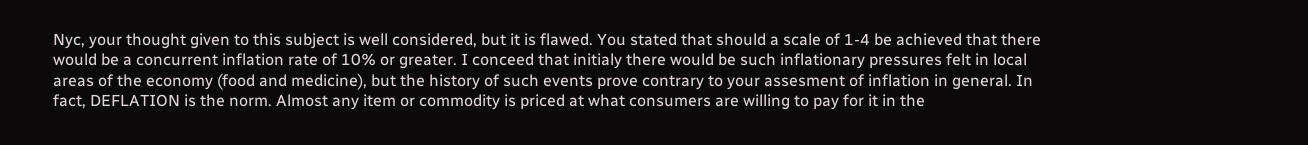Nyc, your thought given to this subject is well considered, but it is flawed. You stated that should a scale of 1-4 be achieved that there would be a concurrent inflation rate of 10% or greater. I conceed that initialy there would be such inflationary pressures felt in local areas of the economy (food and medicine), but the history of such events prove contrary to your assesment of inflation in general. In fact, DEFLATION is the norm. Almost any item or commodity is priced at what consumers are willing to pay for it in the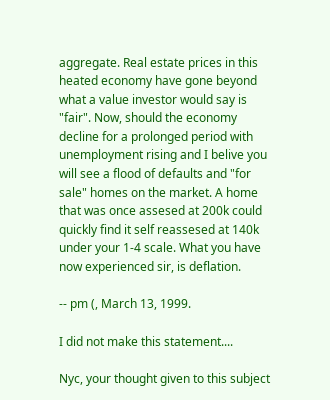aggregate. Real estate prices in this heated economy have gone beyond what a value investor would say is "fair". Now, should the economy decline for a prolonged period with unemployment rising and I belive you will see a flood of defaults and "for sale" homes on the market. A home that was once assesed at 200k could quickly find it self reassesed at 140k under your 1-4 scale. What you have now experienced sir, is deflation.

-- pm (, March 13, 1999.

I did not make this statement....

Nyc, your thought given to this subject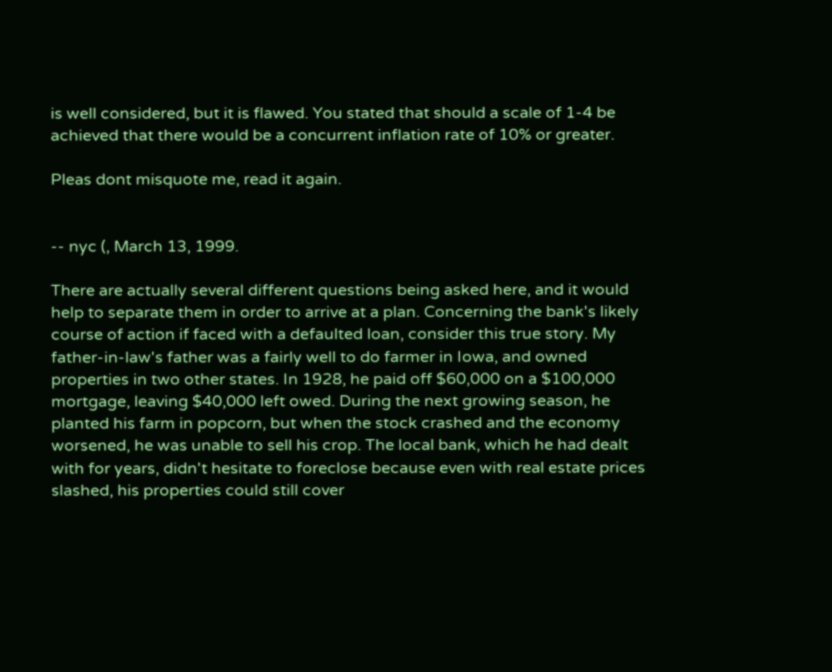is well considered, but it is flawed. You stated that should a scale of 1-4 be achieved that there would be a concurrent inflation rate of 10% or greater.

Pleas dont misquote me, read it again.


-- nyc (, March 13, 1999.

There are actually several different questions being asked here, and it would help to separate them in order to arrive at a plan. Concerning the bank's likely course of action if faced with a defaulted loan, consider this true story. My father-in-law's father was a fairly well to do farmer in Iowa, and owned properties in two other states. In 1928, he paid off $60,000 on a $100,000 mortgage, leaving $40,000 left owed. During the next growing season, he planted his farm in popcorn, but when the stock crashed and the economy worsened, he was unable to sell his crop. The local bank, which he had dealt with for years, didn't hesitate to foreclose because even with real estate prices slashed, his properties could still cover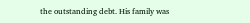the outstanding debt. His family was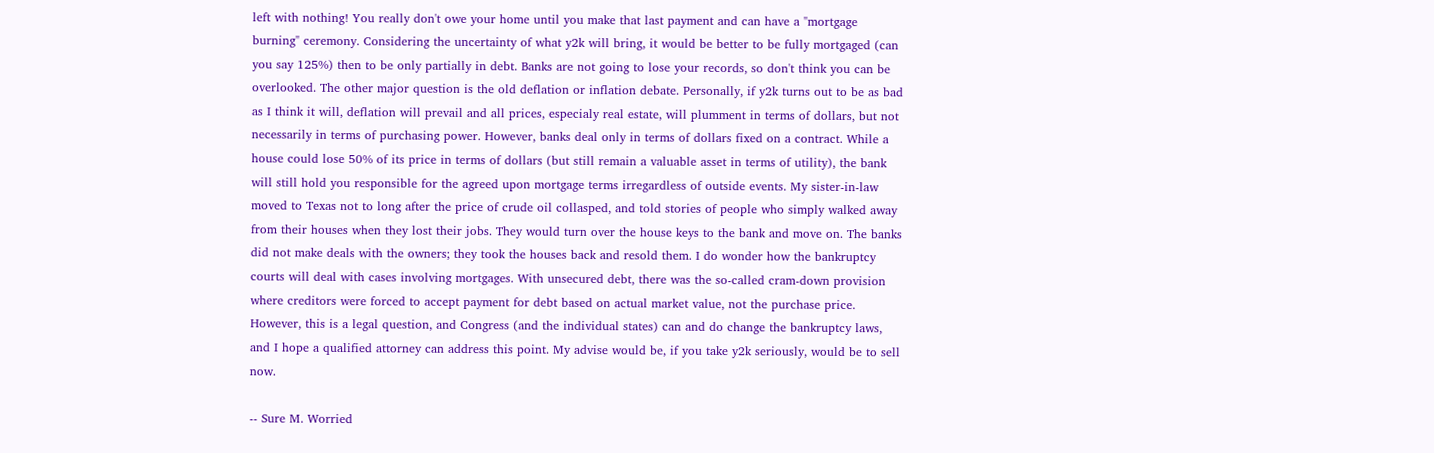left with nothing! You really don't owe your home until you make that last payment and can have a "mortgage burning" ceremony. Considering the uncertainty of what y2k will bring, it would be better to be fully mortgaged (can you say 125%) then to be only partially in debt. Banks are not going to lose your records, so don't think you can be overlooked. The other major question is the old deflation or inflation debate. Personally, if y2k turns out to be as bad as I think it will, deflation will prevail and all prices, especialy real estate, will plumment in terms of dollars, but not necessarily in terms of purchasing power. However, banks deal only in terms of dollars fixed on a contract. While a house could lose 50% of its price in terms of dollars (but still remain a valuable asset in terms of utility), the bank will still hold you responsible for the agreed upon mortgage terms irregardless of outside events. My sister-in-law moved to Texas not to long after the price of crude oil collasped, and told stories of people who simply walked away from their houses when they lost their jobs. They would turn over the house keys to the bank and move on. The banks did not make deals with the owners; they took the houses back and resold them. I do wonder how the bankruptcy courts will deal with cases involving mortgages. With unsecured debt, there was the so-called cram-down provision where creditors were forced to accept payment for debt based on actual market value, not the purchase price. However, this is a legal question, and Congress (and the individual states) can and do change the bankruptcy laws, and I hope a qualified attorney can address this point. My advise would be, if you take y2k seriously, would be to sell now.

-- Sure M. Worried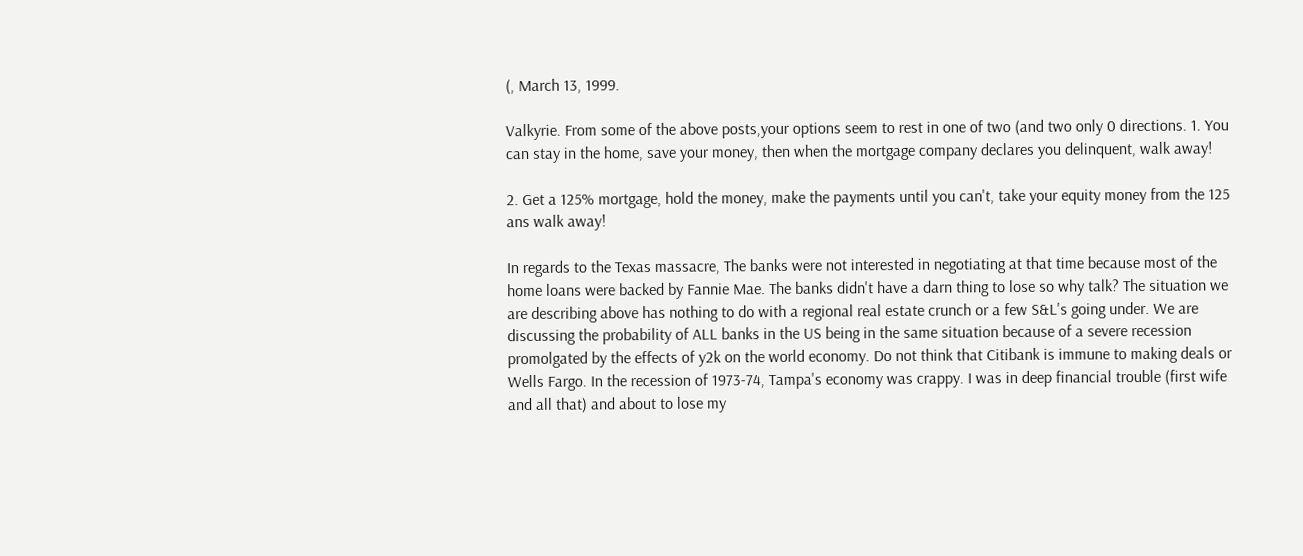(, March 13, 1999.

Valkyrie. From some of the above posts,your options seem to rest in one of two (and two only 0 directions. 1. You can stay in the home, save your money, then when the mortgage company declares you delinquent, walk away!

2. Get a 125% mortgage, hold the money, make the payments until you can't, take your equity money from the 125 ans walk away!

In regards to the Texas massacre, The banks were not interested in negotiating at that time because most of the home loans were backed by Fannie Mae. The banks didn't have a darn thing to lose so why talk? The situation we are describing above has nothing to do with a regional real estate crunch or a few S&L's going under. We are discussing the probability of ALL banks in the US being in the same situation because of a severe recession promolgated by the effects of y2k on the world economy. Do not think that Citibank is immune to making deals or Wells Fargo. In the recession of 1973-74, Tampa's economy was crappy. I was in deep financial trouble (first wife and all that) and about to lose my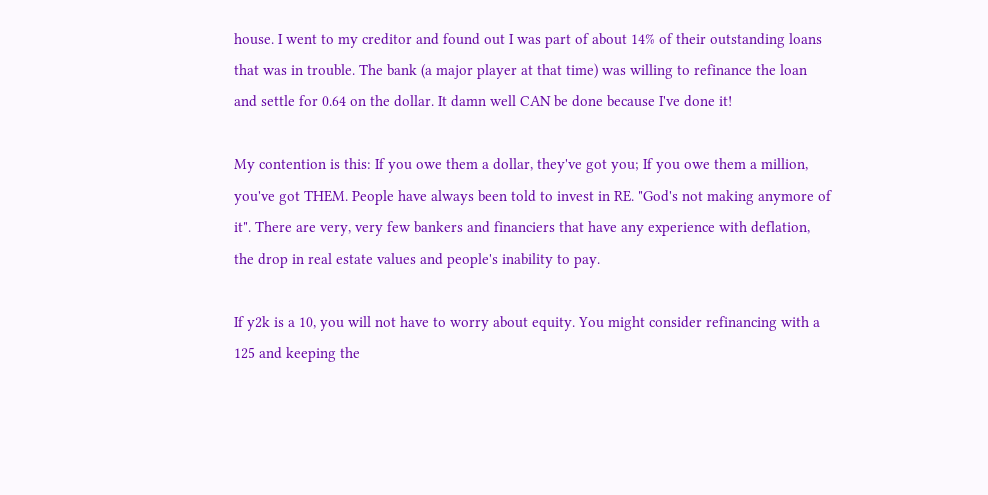house. I went to my creditor and found out I was part of about 14% of their outstanding loans that was in trouble. The bank (a major player at that time) was willing to refinance the loan and settle for 0.64 on the dollar. It damn well CAN be done because I've done it!

My contention is this: If you owe them a dollar, they've got you; If you owe them a million, you've got THEM. People have always been told to invest in RE. "God's not making anymore of it". There are very, very few bankers and financiers that have any experience with deflation, the drop in real estate values and people's inability to pay.

If y2k is a 10, you will not have to worry about equity. You might consider refinancing with a 125 and keeping the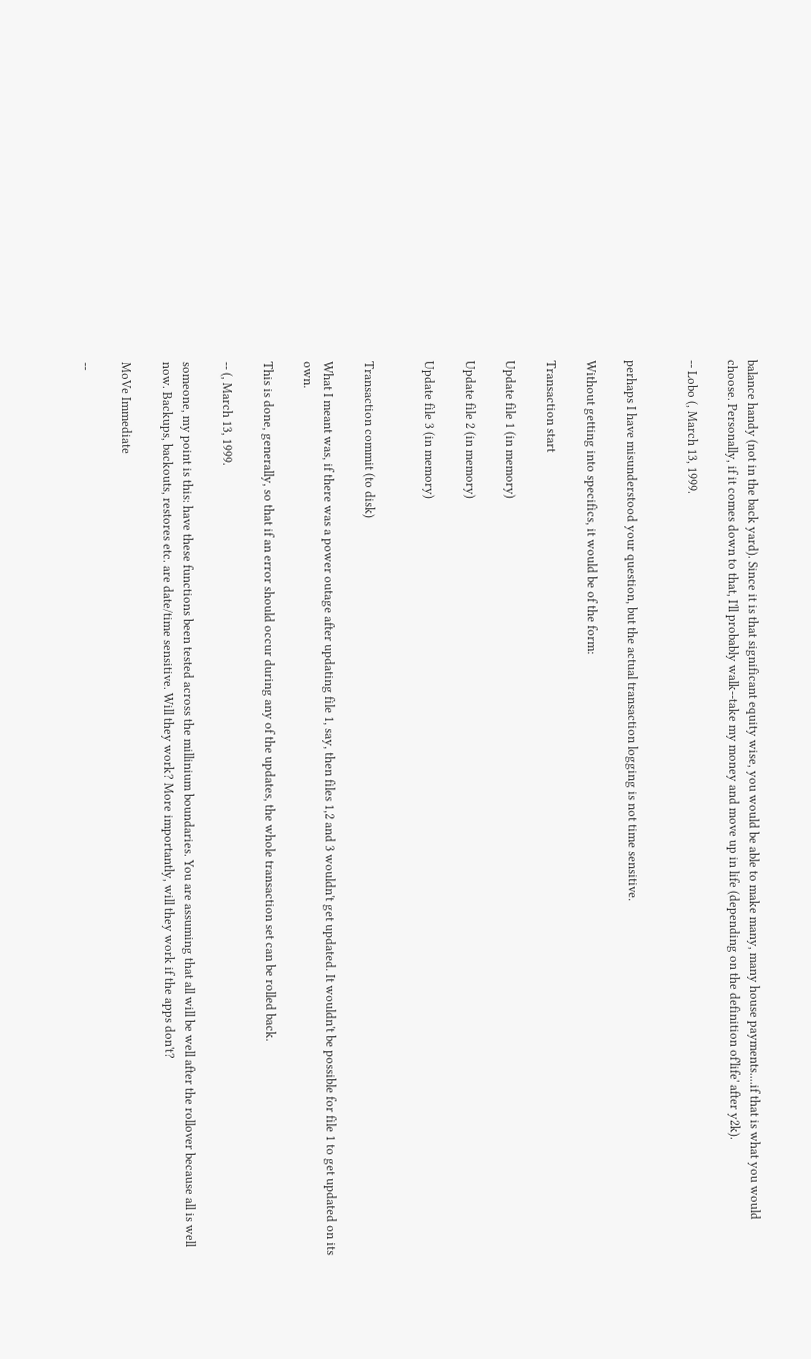balance handy (not in the back yard). Since it is that significant equity wise, you would be able to make many, many house payments....if that is what you would choose. Personally, if it comes down to that, I'll probably walk--take my money and move up in life (depending on the definition of'life' after y2k).

-- Lobo (, March 13, 1999.


perhaps I have misunderstood your question, but the actual transaction logging is not time sensitive.

Without getting into specifics, it would be of the form:

Transaction start

Update file 1 (in memory)

Update file 2 (in memory)

Update file 3 (in memory)


Transaction commit (to disk)

What I meant was, if there was a power outage after updating file 1, say, then files 1,2 and 3 wouldn't get updated. It wouldn't be possible for file 1 to get updated on its own.

This is done, generally, so that if an error should occur during any of the updates, the whole transaction set can be rolled back.

-- (, March 13, 1999.

someone, my point is this: have these functions been tested across the millinium boundaries. You are assuming that all will be well after the rollover because all is well now. Backups, backouts, restores etc. are date/time sensitive. Will they work? More importantly, will they work if the apps don't?

MoVe Immediate

--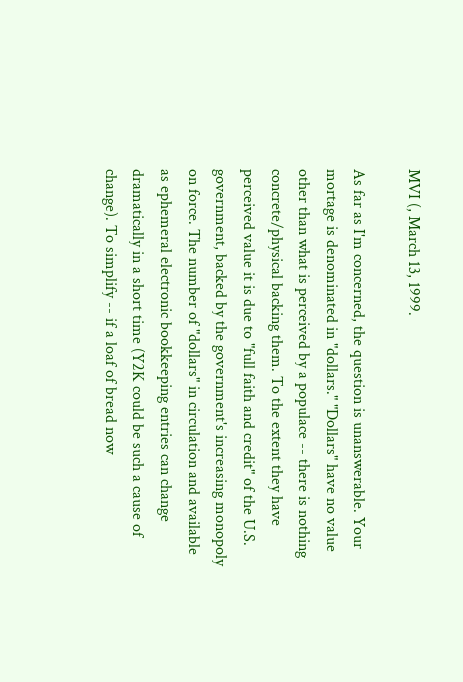MVI (, March 13, 1999.

As far as I'm concerned, the question is unanswerable. Your mortage is denominated in "dollars." "Dollars" have no value other than what is perceived by a populace -- there is nothing concrete/physical backing them. To the extent they have perceived value it is due to "full faith and credit" of the U.S. government, backed by the government's increasing monopoly on force. The number of "dollars" in circulation and available as ephemeral electronic bookkeeping entries can change dramatically in a short time (Y2K could be such a cause of change). To simplify -- if a loaf of bread now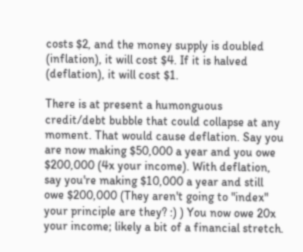costs $2, and the money supply is doubled (inflation), it will cost $4. If it is halved (deflation), it will cost $1.

There is at present a humonguous credit/debt bubble that could collapse at any moment. That would cause deflation. Say you are now making $50,000 a year and you owe $200,000 (4x your income). With deflation, say you're making $10,000 a year and still owe $200,000 (They aren't going to "index" your principle are they? :) ) You now owe 20x your income; likely a bit of a financial stretch.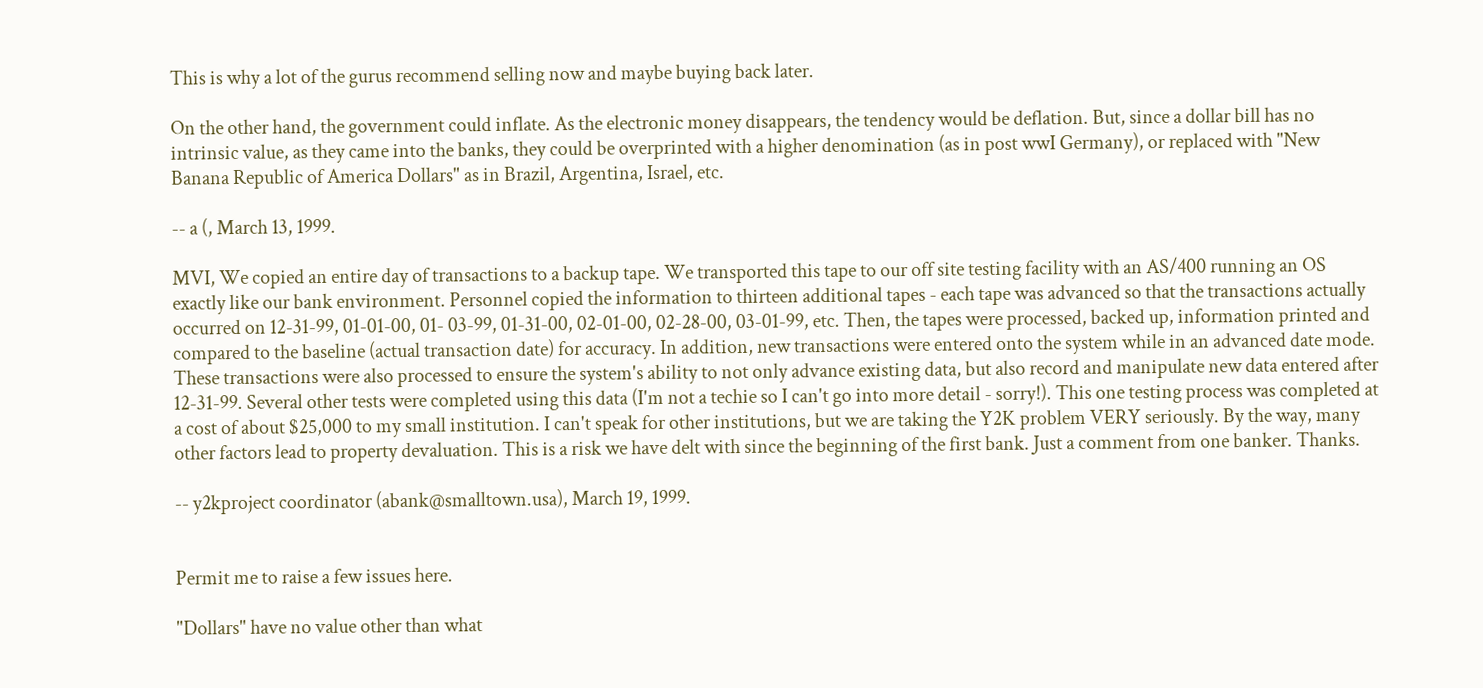This is why a lot of the gurus recommend selling now and maybe buying back later.

On the other hand, the government could inflate. As the electronic money disappears, the tendency would be deflation. But, since a dollar bill has no intrinsic value, as they came into the banks, they could be overprinted with a higher denomination (as in post wwI Germany), or replaced with "New Banana Republic of America Dollars" as in Brazil, Argentina, Israel, etc.

-- a (, March 13, 1999.

MVI, We copied an entire day of transactions to a backup tape. We transported this tape to our off site testing facility with an AS/400 running an OS exactly like our bank environment. Personnel copied the information to thirteen additional tapes - each tape was advanced so that the transactions actually occurred on 12-31-99, 01-01-00, 01- 03-99, 01-31-00, 02-01-00, 02-28-00, 03-01-99, etc. Then, the tapes were processed, backed up, information printed and compared to the baseline (actual transaction date) for accuracy. In addition, new transactions were entered onto the system while in an advanced date mode. These transactions were also processed to ensure the system's ability to not only advance existing data, but also record and manipulate new data entered after 12-31-99. Several other tests were completed using this data (I'm not a techie so I can't go into more detail - sorry!). This one testing process was completed at a cost of about $25,000 to my small institution. I can't speak for other institutions, but we are taking the Y2K problem VERY seriously. By the way, many other factors lead to property devaluation. This is a risk we have delt with since the beginning of the first bank. Just a comment from one banker. Thanks.

-- y2kproject coordinator (abank@smalltown.usa), March 19, 1999.


Permit me to raise a few issues here.

"Dollars" have no value other than what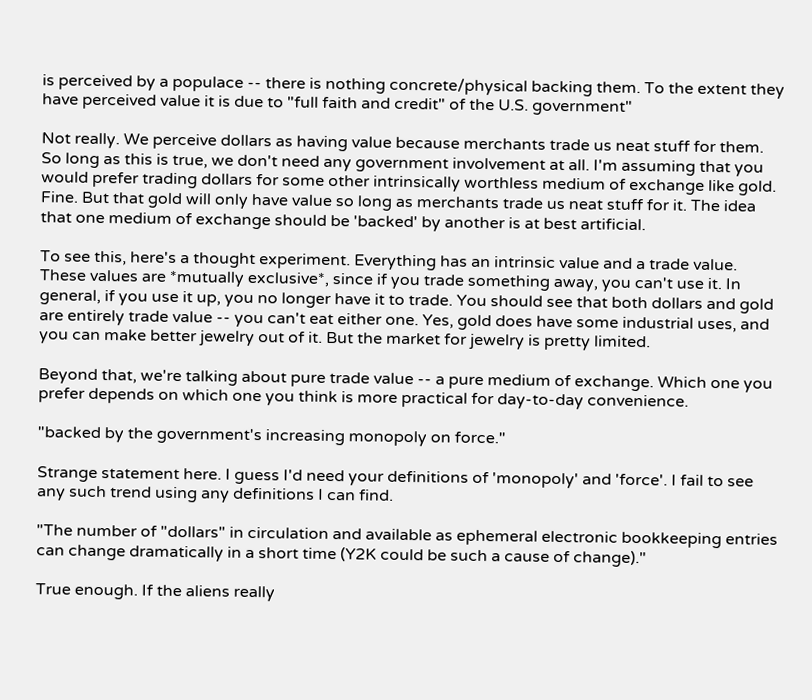is perceived by a populace -- there is nothing concrete/physical backing them. To the extent they have perceived value it is due to "full faith and credit" of the U.S. government"

Not really. We perceive dollars as having value because merchants trade us neat stuff for them. So long as this is true, we don't need any government involvement at all. I'm assuming that you would prefer trading dollars for some other intrinsically worthless medium of exchange like gold. Fine. But that gold will only have value so long as merchants trade us neat stuff for it. The idea that one medium of exchange should be 'backed' by another is at best artificial.

To see this, here's a thought experiment. Everything has an intrinsic value and a trade value. These values are *mutually exclusive*, since if you trade something away, you can't use it. In general, if you use it up, you no longer have it to trade. You should see that both dollars and gold are entirely trade value -- you can't eat either one. Yes, gold does have some industrial uses, and you can make better jewelry out of it. But the market for jewelry is pretty limited.

Beyond that, we're talking about pure trade value -- a pure medium of exchange. Which one you prefer depends on which one you think is more practical for day-to-day convenience.

"backed by the government's increasing monopoly on force."

Strange statement here. I guess I'd need your definitions of 'monopoly' and 'force'. I fail to see any such trend using any definitions I can find.

"The number of "dollars" in circulation and available as ephemeral electronic bookkeeping entries can change dramatically in a short time (Y2K could be such a cause of change)."

True enough. If the aliens really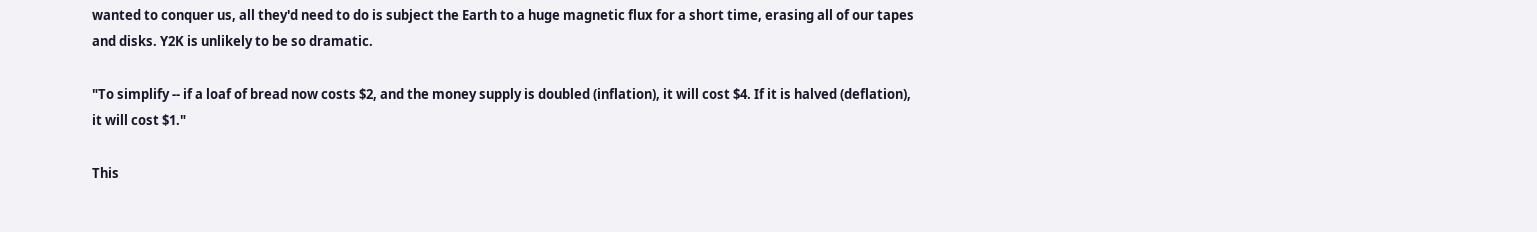wanted to conquer us, all they'd need to do is subject the Earth to a huge magnetic flux for a short time, erasing all of our tapes and disks. Y2K is unlikely to be so dramatic.

"To simplify -- if a loaf of bread now costs $2, and the money supply is doubled (inflation), it will cost $4. If it is halved (deflation), it will cost $1."

This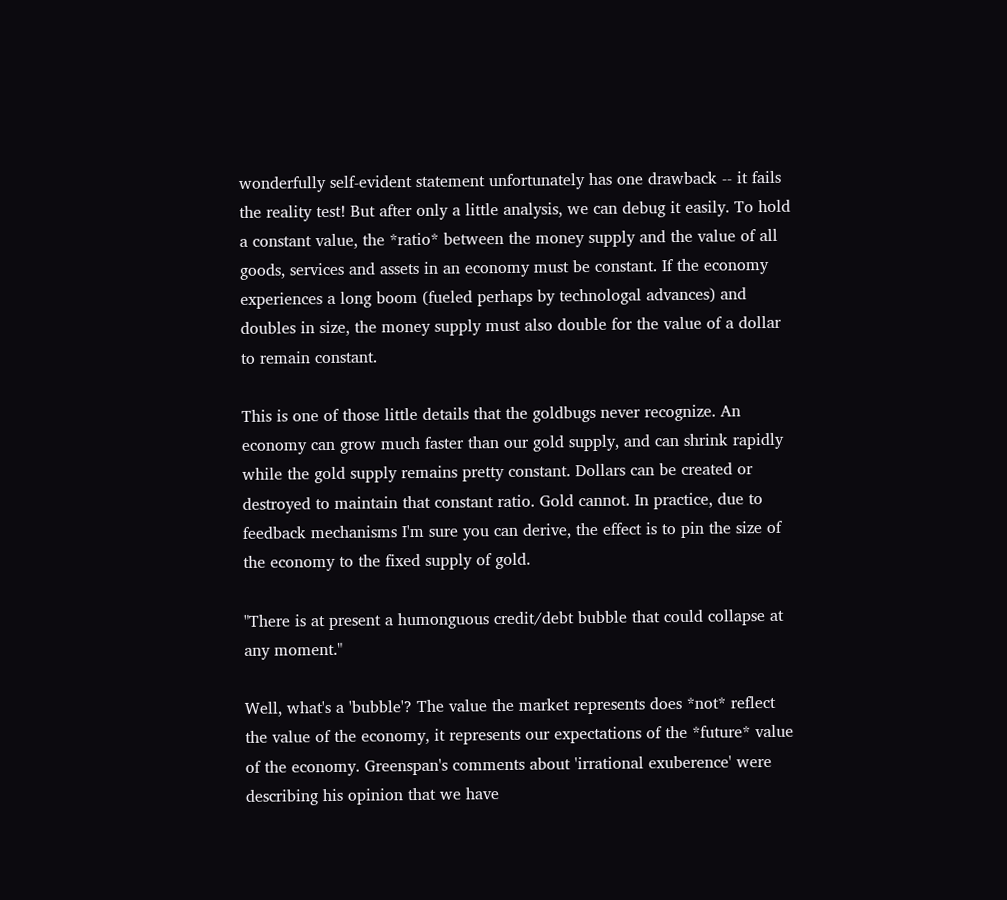wonderfully self-evident statement unfortunately has one drawback -- it fails the reality test! But after only a little analysis, we can debug it easily. To hold a constant value, the *ratio* between the money supply and the value of all goods, services and assets in an economy must be constant. If the economy experiences a long boom (fueled perhaps by technologal advances) and doubles in size, the money supply must also double for the value of a dollar to remain constant.

This is one of those little details that the goldbugs never recognize. An economy can grow much faster than our gold supply, and can shrink rapidly while the gold supply remains pretty constant. Dollars can be created or destroyed to maintain that constant ratio. Gold cannot. In practice, due to feedback mechanisms I'm sure you can derive, the effect is to pin the size of the economy to the fixed supply of gold.

"There is at present a humonguous credit/debt bubble that could collapse at any moment."

Well, what's a 'bubble'? The value the market represents does *not* reflect the value of the economy, it represents our expectations of the *future* value of the economy. Greenspan's comments about 'irrational exuberence' were describing his opinion that we have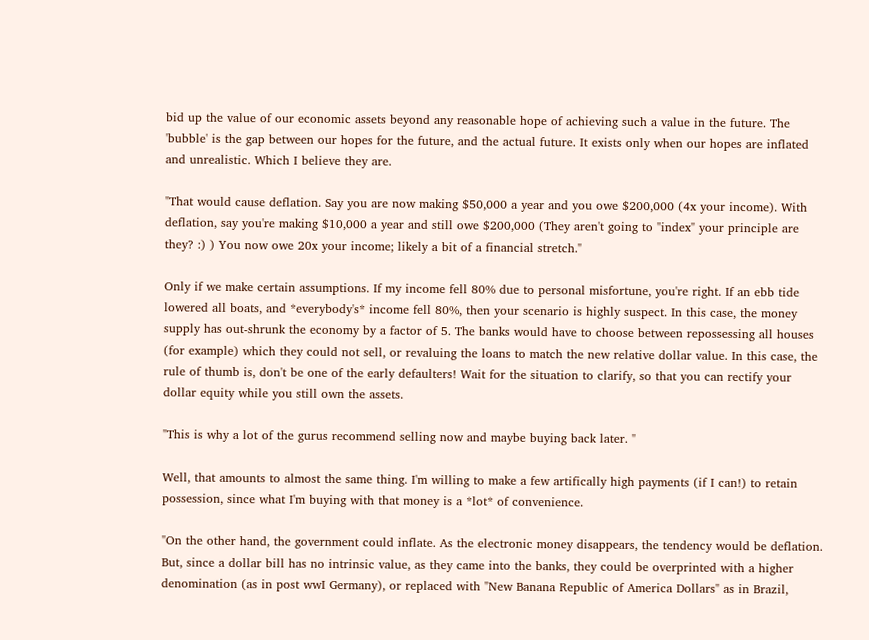bid up the value of our economic assets beyond any reasonable hope of achieving such a value in the future. The 'bubble' is the gap between our hopes for the future, and the actual future. It exists only when our hopes are inflated and unrealistic. Which I believe they are.

"That would cause deflation. Say you are now making $50,000 a year and you owe $200,000 (4x your income). With deflation, say you're making $10,000 a year and still owe $200,000 (They aren't going to "index" your principle are they? :) ) You now owe 20x your income; likely a bit of a financial stretch."

Only if we make certain assumptions. If my income fell 80% due to personal misfortune, you're right. If an ebb tide lowered all boats, and *everybody's* income fell 80%, then your scenario is highly suspect. In this case, the money supply has out-shrunk the economy by a factor of 5. The banks would have to choose between repossessing all houses (for example) which they could not sell, or revaluing the loans to match the new relative dollar value. In this case, the rule of thumb is, don't be one of the early defaulters! Wait for the situation to clarify, so that you can rectify your dollar equity while you still own the assets.

"This is why a lot of the gurus recommend selling now and maybe buying back later. "

Well, that amounts to almost the same thing. I'm willing to make a few artifically high payments (if I can!) to retain possession, since what I'm buying with that money is a *lot* of convenience.

"On the other hand, the government could inflate. As the electronic money disappears, the tendency would be deflation. But, since a dollar bill has no intrinsic value, as they came into the banks, they could be overprinted with a higher denomination (as in post wwI Germany), or replaced with "New Banana Republic of America Dollars" as in Brazil,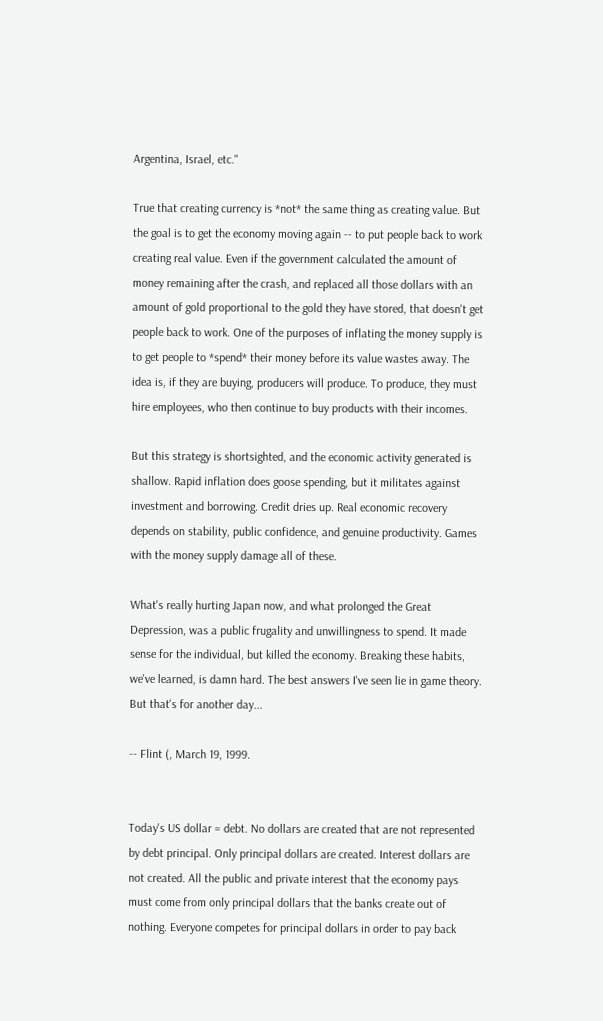Argentina, Israel, etc."

True that creating currency is *not* the same thing as creating value. But the goal is to get the economy moving again -- to put people back to work creating real value. Even if the government calculated the amount of money remaining after the crash, and replaced all those dollars with an amount of gold proportional to the gold they have stored, that doesn't get people back to work. One of the purposes of inflating the money supply is to get people to *spend* their money before its value wastes away. The idea is, if they are buying, producers will produce. To produce, they must hire employees, who then continue to buy products with their incomes.

But this strategy is shortsighted, and the economic activity generated is shallow. Rapid inflation does goose spending, but it militates against investment and borrowing. Credit dries up. Real economic recovery depends on stability, public confidence, and genuine productivity. Games with the money supply damage all of these.

What's really hurting Japan now, and what prolonged the Great Depression, was a public frugality and unwillingness to spend. It made sense for the individual, but killed the economy. Breaking these habits, we've learned, is damn hard. The best answers I've seen lie in game theory. But that's for another day...

-- Flint (, March 19, 1999.


Today's US dollar = debt. No dollars are created that are not represented by debt principal. Only principal dollars are created. Interest dollars are not created. All the public and private interest that the economy pays must come from only principal dollars that the banks create out of nothing. Everyone competes for principal dollars in order to pay back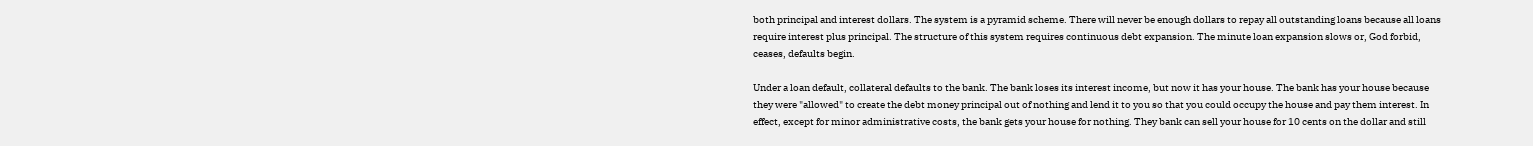both principal and interest dollars. The system is a pyramid scheme. There will never be enough dollars to repay all outstanding loans because all loans require interest plus principal. The structure of this system requires continuous debt expansion. The minute loan expansion slows or, God forbid, ceases, defaults begin.

Under a loan default, collateral defaults to the bank. The bank loses its interest income, but now it has your house. The bank has your house because they were "allowed" to create the debt money principal out of nothing and lend it to you so that you could occupy the house and pay them interest. In effect, except for minor administrative costs, the bank gets your house for nothing. They bank can sell your house for 10 cents on the dollar and still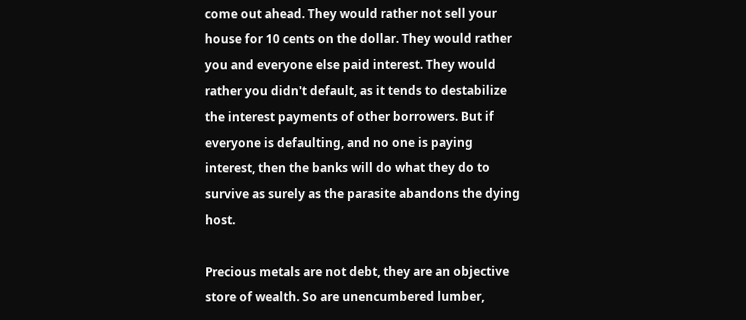come out ahead. They would rather not sell your house for 10 cents on the dollar. They would rather you and everyone else paid interest. They would rather you didn't default, as it tends to destabilize the interest payments of other borrowers. But if everyone is defaulting, and no one is paying interest, then the banks will do what they do to survive as surely as the parasite abandons the dying host.

Precious metals are not debt, they are an objective store of wealth. So are unencumbered lumber,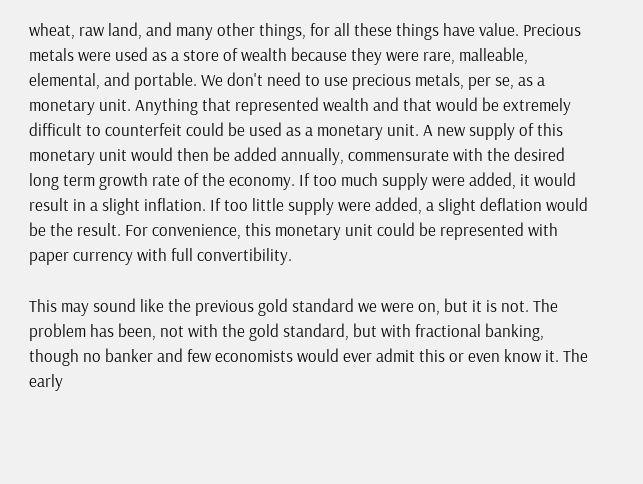wheat, raw land, and many other things, for all these things have value. Precious metals were used as a store of wealth because they were rare, malleable, elemental, and portable. We don't need to use precious metals, per se, as a monetary unit. Anything that represented wealth and that would be extremely difficult to counterfeit could be used as a monetary unit. A new supply of this monetary unit would then be added annually, commensurate with the desired long term growth rate of the economy. If too much supply were added, it would result in a slight inflation. If too little supply were added, a slight deflation would be the result. For convenience, this monetary unit could be represented with paper currency with full convertibility.

This may sound like the previous gold standard we were on, but it is not. The problem has been, not with the gold standard, but with fractional banking, though no banker and few economists would ever admit this or even know it. The early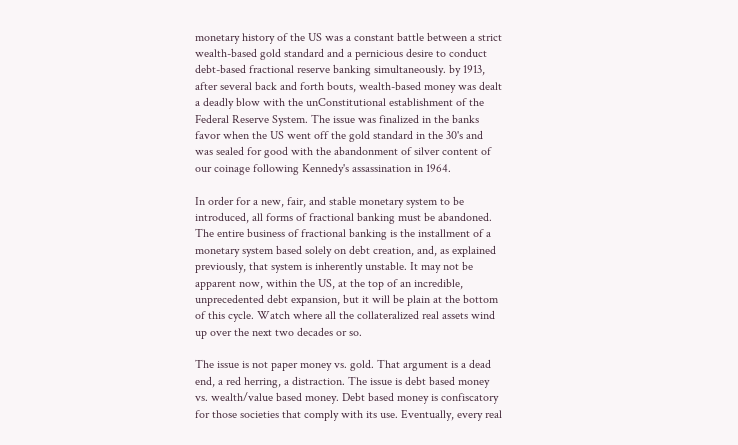monetary history of the US was a constant battle between a strict wealth-based gold standard and a pernicious desire to conduct debt-based fractional reserve banking simultaneously. by 1913, after several back and forth bouts, wealth-based money was dealt a deadly blow with the unConstitutional establishment of the Federal Reserve System. The issue was finalized in the banks favor when the US went off the gold standard in the 30's and was sealed for good with the abandonment of silver content of our coinage following Kennedy's assassination in 1964.

In order for a new, fair, and stable monetary system to be introduced, all forms of fractional banking must be abandoned. The entire business of fractional banking is the installment of a monetary system based solely on debt creation, and, as explained previously, that system is inherently unstable. It may not be apparent now, within the US, at the top of an incredible, unprecedented debt expansion, but it will be plain at the bottom of this cycle. Watch where all the collateralized real assets wind up over the next two decades or so.

The issue is not paper money vs. gold. That argument is a dead end, a red herring, a distraction. The issue is debt based money vs. wealth/value based money. Debt based money is confiscatory for those societies that comply with its use. Eventually, every real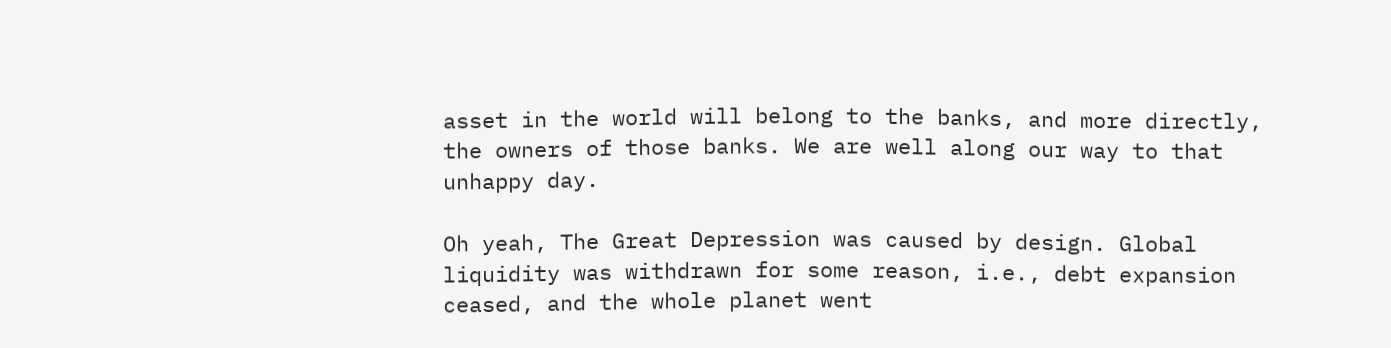asset in the world will belong to the banks, and more directly, the owners of those banks. We are well along our way to that unhappy day.

Oh yeah, The Great Depression was caused by design. Global liquidity was withdrawn for some reason, i.e., debt expansion ceased, and the whole planet went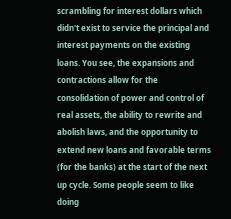scrambling for interest dollars which didn't exist to service the principal and interest payments on the existing loans. You see, the expansions and contractions allow for the consolidation of power and control of real assets, the ability to rewrite and abolish laws, and the opportunity to extend new loans and favorable terms (for the banks) at the start of the next up cycle. Some people seem to like doing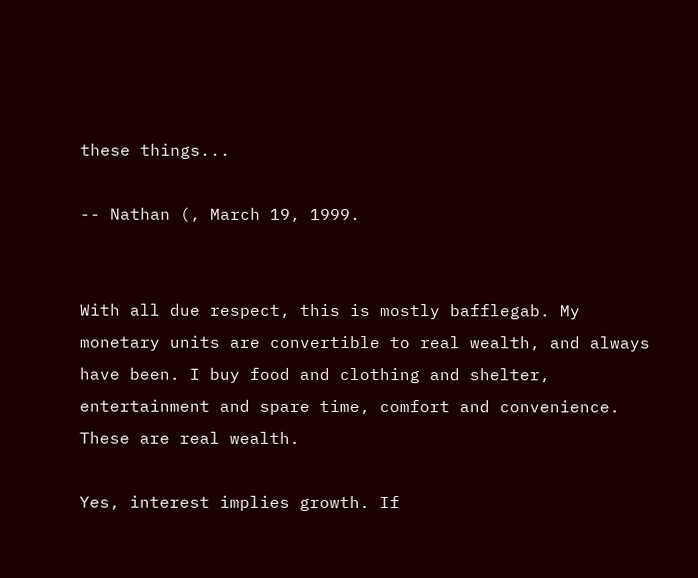these things...

-- Nathan (, March 19, 1999.


With all due respect, this is mostly bafflegab. My monetary units are convertible to real wealth, and always have been. I buy food and clothing and shelter, entertainment and spare time, comfort and convenience. These are real wealth.

Yes, interest implies growth. If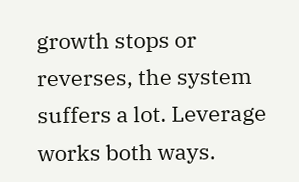growth stops or reverses, the system suffers a lot. Leverage works both ways.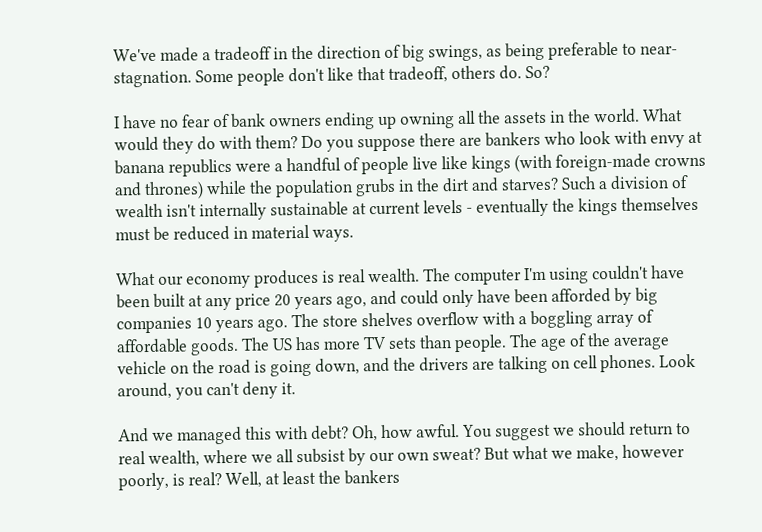We've made a tradeoff in the direction of big swings, as being preferable to near-stagnation. Some people don't like that tradeoff, others do. So?

I have no fear of bank owners ending up owning all the assets in the world. What would they do with them? Do you suppose there are bankers who look with envy at banana republics were a handful of people live like kings (with foreign-made crowns and thrones) while the population grubs in the dirt and starves? Such a division of wealth isn't internally sustainable at current levels - eventually the kings themselves must be reduced in material ways.

What our economy produces is real wealth. The computer I'm using couldn't have been built at any price 20 years ago, and could only have been afforded by big companies 10 years ago. The store shelves overflow with a boggling array of affordable goods. The US has more TV sets than people. The age of the average vehicle on the road is going down, and the drivers are talking on cell phones. Look around, you can't deny it.

And we managed this with debt? Oh, how awful. You suggest we should return to real wealth, where we all subsist by our own sweat? But what we make, however poorly, is real? Well, at least the bankers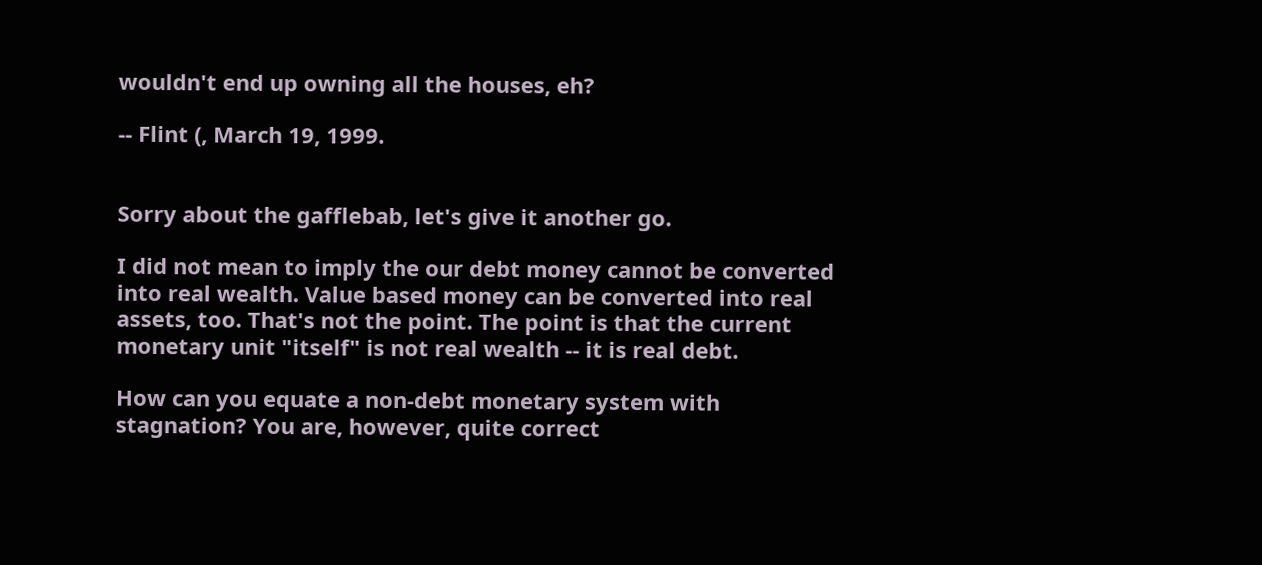wouldn't end up owning all the houses, eh?

-- Flint (, March 19, 1999.


Sorry about the gafflebab, let's give it another go.

I did not mean to imply the our debt money cannot be converted into real wealth. Value based money can be converted into real assets, too. That's not the point. The point is that the current monetary unit "itself" is not real wealth -- it is real debt.

How can you equate a non-debt monetary system with stagnation? You are, however, quite correct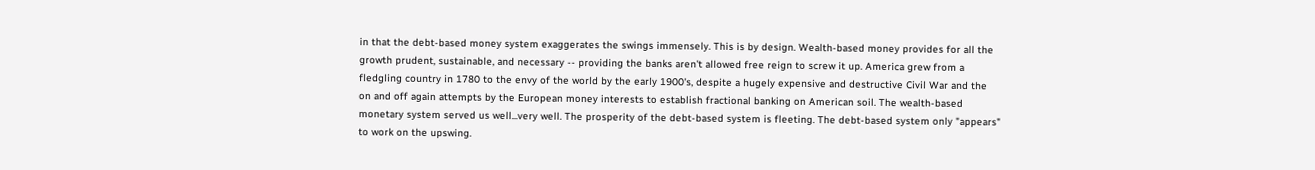in that the debt-based money system exaggerates the swings immensely. This is by design. Wealth-based money provides for all the growth prudent, sustainable, and necessary -- providing the banks aren't allowed free reign to screw it up. America grew from a fledgling country in 1780 to the envy of the world by the early 1900's, despite a hugely expensive and destructive Civil War and the on and off again attempts by the European money interests to establish fractional banking on American soil. The wealth-based monetary system served us well...very well. The prosperity of the debt-based system is fleeting. The debt-based system only "appears" to work on the upswing.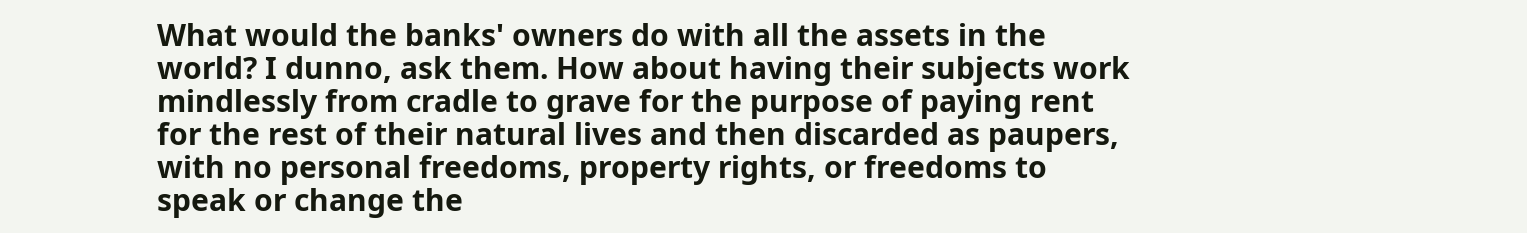What would the banks' owners do with all the assets in the world? I dunno, ask them. How about having their subjects work mindlessly from cradle to grave for the purpose of paying rent for the rest of their natural lives and then discarded as paupers, with no personal freedoms, property rights, or freedoms to speak or change the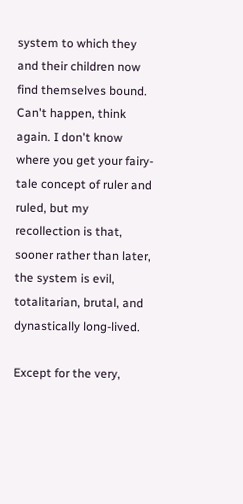system to which they and their children now find themselves bound. Can't happen, think again. I don't know where you get your fairy-tale concept of ruler and ruled, but my recollection is that, sooner rather than later, the system is evil, totalitarian, brutal, and dynastically long-lived.

Except for the very,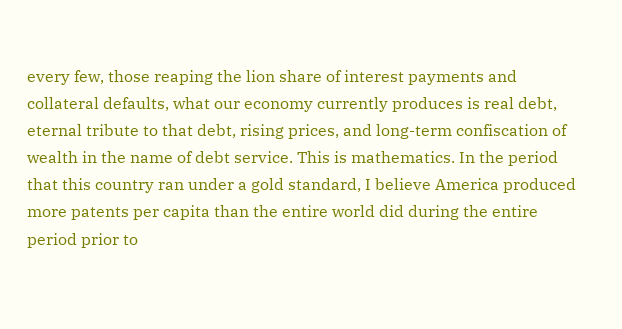every few, those reaping the lion share of interest payments and collateral defaults, what our economy currently produces is real debt, eternal tribute to that debt, rising prices, and long-term confiscation of wealth in the name of debt service. This is mathematics. In the period that this country ran under a gold standard, I believe America produced more patents per capita than the entire world did during the entire period prior to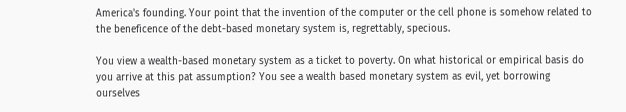America's founding. Your point that the invention of the computer or the cell phone is somehow related to the beneficence of the debt-based monetary system is, regrettably, specious.

You view a wealth-based monetary system as a ticket to poverty. On what historical or empirical basis do you arrive at this pat assumption? You see a wealth based monetary system as evil, yet borrowing ourselves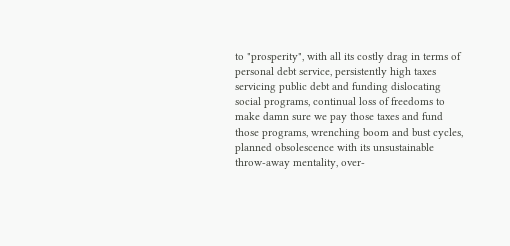to "prosperity", with all its costly drag in terms of personal debt service, persistently high taxes servicing public debt and funding dislocating social programs, continual loss of freedoms to make damn sure we pay those taxes and fund those programs, wrenching boom and bust cycles, planned obsolescence with its unsustainable throw-away mentality, over-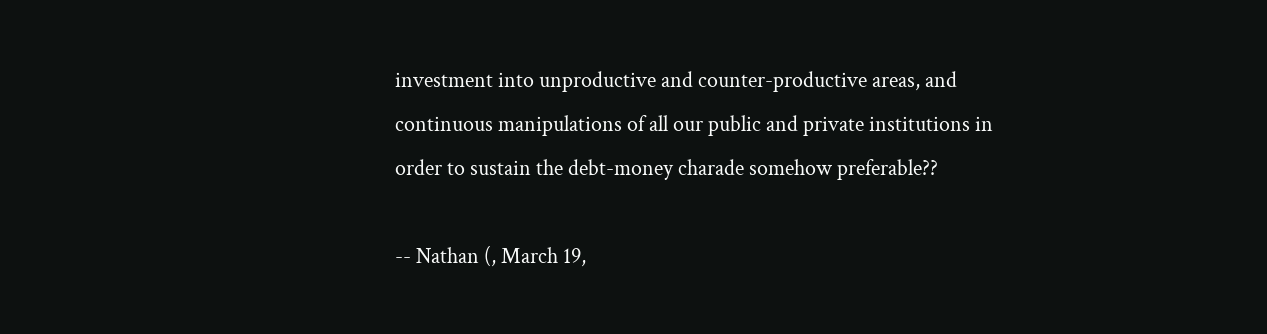investment into unproductive and counter-productive areas, and continuous manipulations of all our public and private institutions in order to sustain the debt-money charade somehow preferable??

-- Nathan (, March 19,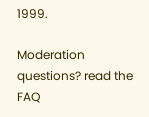1999.

Moderation questions? read the FAQ